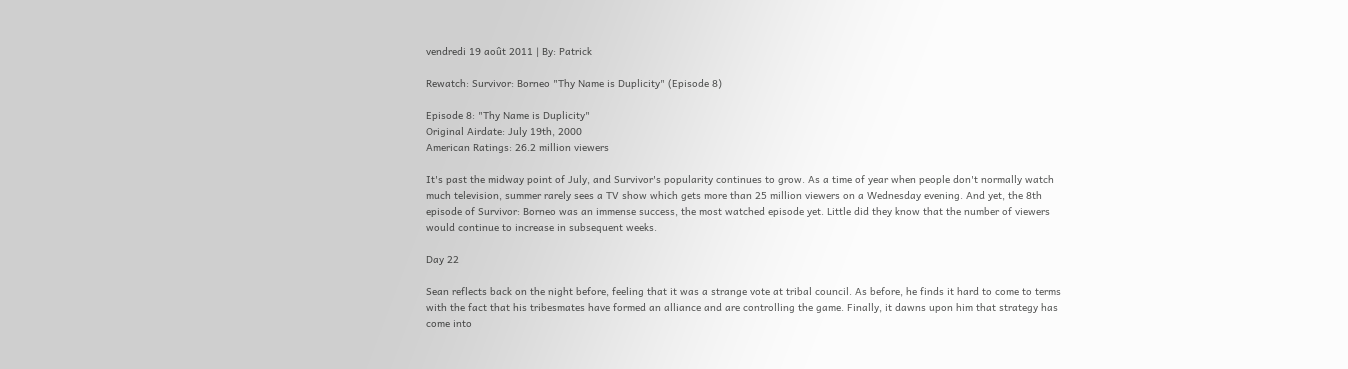vendredi 19 août 2011 | By: Patrick

Rewatch: Survivor: Borneo "Thy Name is Duplicity" (Episode 8)

Episode 8: "Thy Name is Duplicity"
Original Airdate: July 19th, 2000
American Ratings: 26.2 million viewers

It's past the midway point of July, and Survivor's popularity continues to grow. As a time of year when people don't normally watch much television, summer rarely sees a TV show which gets more than 25 million viewers on a Wednesday evening. And yet, the 8th episode of Survivor: Borneo was an immense success, the most watched episode yet. Little did they know that the number of viewers would continue to increase in subsequent weeks.

Day 22

Sean reflects back on the night before, feeling that it was a strange vote at tribal council. As before, he finds it hard to come to terms with the fact that his tribesmates have formed an alliance and are controlling the game. Finally, it dawns upon him that strategy has come into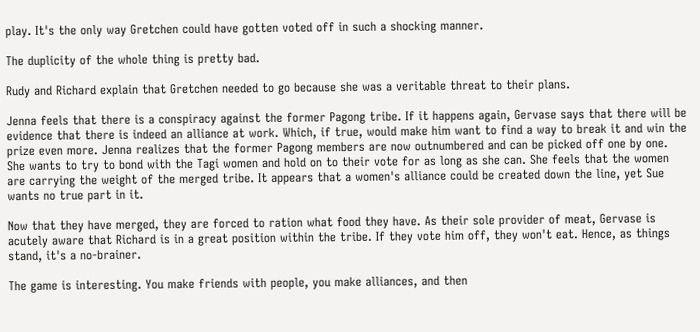play. It's the only way Gretchen could have gotten voted off in such a shocking manner.

The duplicity of the whole thing is pretty bad.

Rudy and Richard explain that Gretchen needed to go because she was a veritable threat to their plans.

Jenna feels that there is a conspiracy against the former Pagong tribe. If it happens again, Gervase says that there will be evidence that there is indeed an alliance at work. Which, if true, would make him want to find a way to break it and win the prize even more. Jenna realizes that the former Pagong members are now outnumbered and can be picked off one by one. She wants to try to bond with the Tagi women and hold on to their vote for as long as she can. She feels that the women are carrying the weight of the merged tribe. It appears that a women's alliance could be created down the line, yet Sue wants no true part in it.

Now that they have merged, they are forced to ration what food they have. As their sole provider of meat, Gervase is acutely aware that Richard is in a great position within the tribe. If they vote him off, they won't eat. Hence, as things stand, it's a no-brainer.

The game is interesting. You make friends with people, you make alliances, and then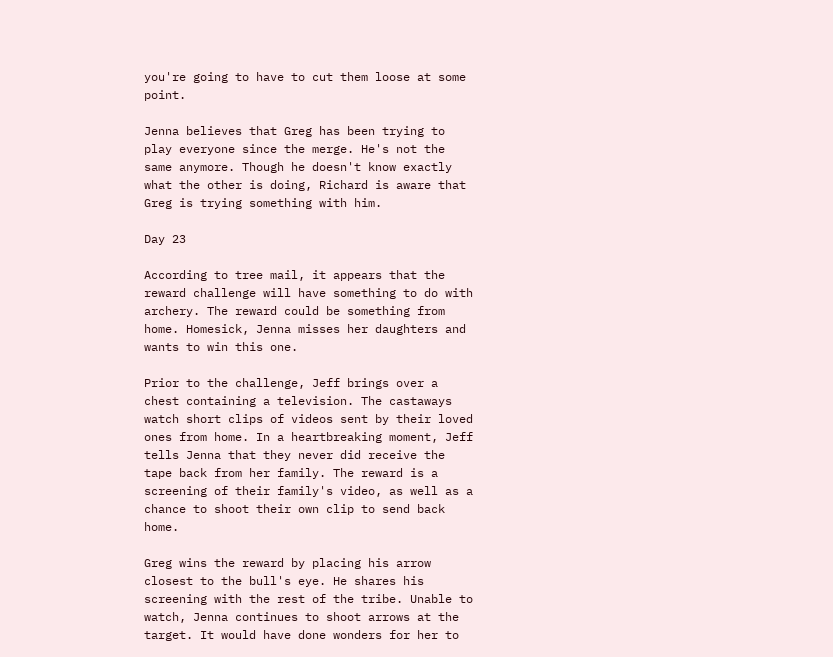you're going to have to cut them loose at some point.

Jenna believes that Greg has been trying to play everyone since the merge. He's not the same anymore. Though he doesn't know exactly what the other is doing, Richard is aware that Greg is trying something with him.

Day 23

According to tree mail, it appears that the reward challenge will have something to do with archery. The reward could be something from home. Homesick, Jenna misses her daughters and wants to win this one.

Prior to the challenge, Jeff brings over a chest containing a television. The castaways watch short clips of videos sent by their loved ones from home. In a heartbreaking moment, Jeff tells Jenna that they never did receive the tape back from her family. The reward is a screening of their family's video, as well as a chance to shoot their own clip to send back home.

Greg wins the reward by placing his arrow closest to the bull's eye. He shares his screening with the rest of the tribe. Unable to watch, Jenna continues to shoot arrows at the target. It would have done wonders for her to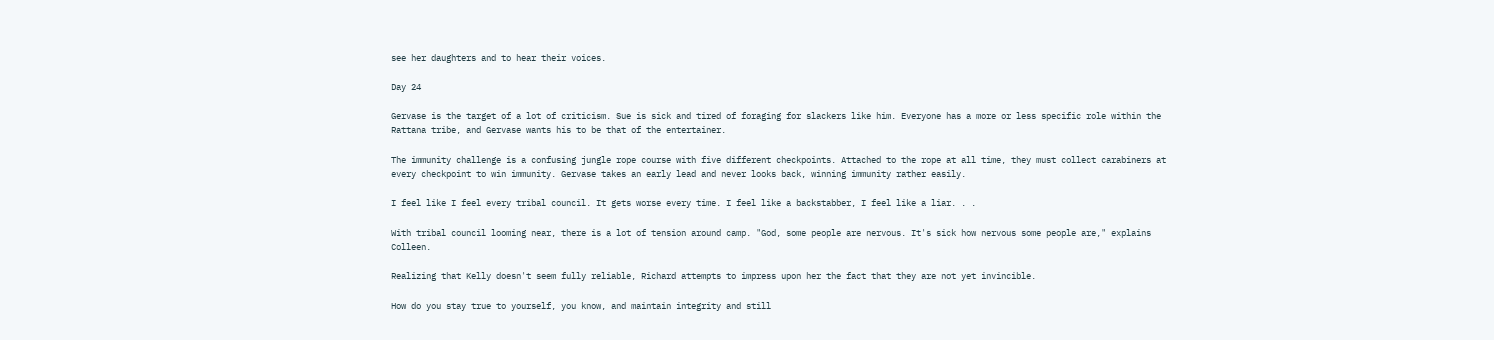see her daughters and to hear their voices.

Day 24

Gervase is the target of a lot of criticism. Sue is sick and tired of foraging for slackers like him. Everyone has a more or less specific role within the Rattana tribe, and Gervase wants his to be that of the entertainer.

The immunity challenge is a confusing jungle rope course with five different checkpoints. Attached to the rope at all time, they must collect carabiners at every checkpoint to win immunity. Gervase takes an early lead and never looks back, winning immunity rather easily.

I feel like I feel every tribal council. It gets worse every time. I feel like a backstabber, I feel like a liar. . .

With tribal council looming near, there is a lot of tension around camp. "God, some people are nervous. It's sick how nervous some people are," explains Colleen.

Realizing that Kelly doesn't seem fully reliable, Richard attempts to impress upon her the fact that they are not yet invincible.

How do you stay true to yourself, you know, and maintain integrity and still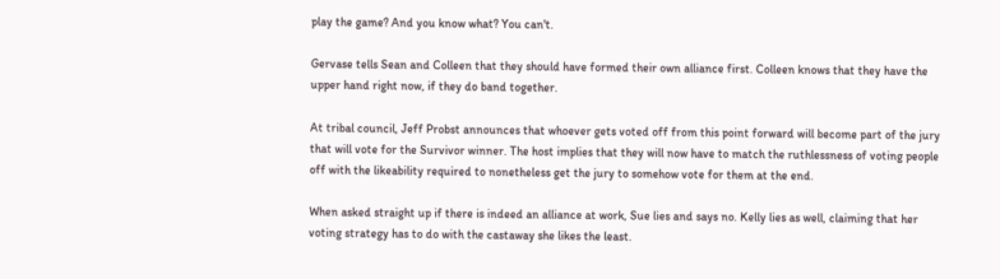play the game? And you know what? You can't.

Gervase tells Sean and Colleen that they should have formed their own alliance first. Colleen knows that they have the upper hand right now, if they do band together.

At tribal council, Jeff Probst announces that whoever gets voted off from this point forward will become part of the jury that will vote for the Survivor winner. The host implies that they will now have to match the ruthlessness of voting people off with the likeability required to nonetheless get the jury to somehow vote for them at the end.

When asked straight up if there is indeed an alliance at work, Sue lies and says no. Kelly lies as well, claiming that her voting strategy has to do with the castaway she likes the least.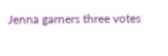Jenna garners three votes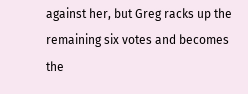against her, but Greg racks up the remaining six votes and becomes the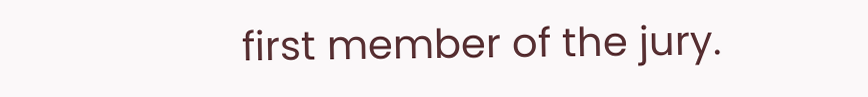first member of the jury.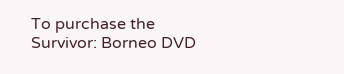To purchase the Survivor: Borneo DVD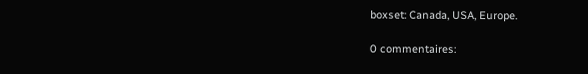boxset: Canada, USA, Europe.

0 commentaires: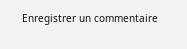Enregistrer un commentaire